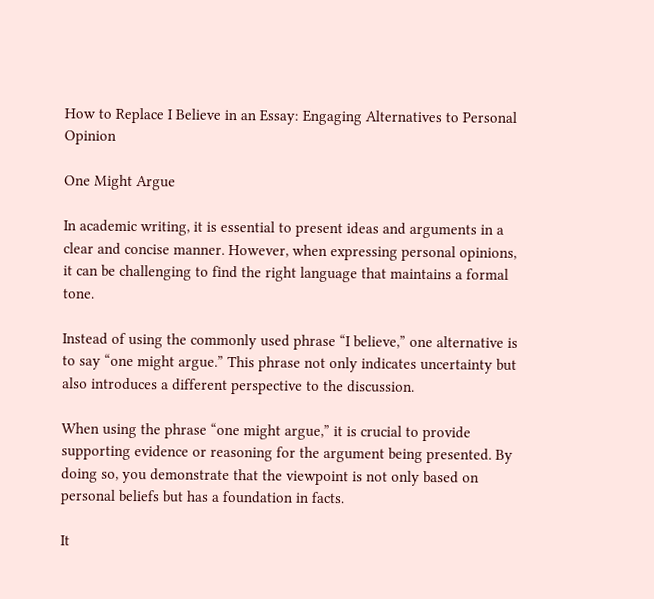How to Replace I Believe in an Essay: Engaging Alternatives to Personal Opinion

One Might Argue

In academic writing, it is essential to present ideas and arguments in a clear and concise manner. However, when expressing personal opinions, it can be challenging to find the right language that maintains a formal tone.

Instead of using the commonly used phrase “I believe,” one alternative is to say “one might argue.” This phrase not only indicates uncertainty but also introduces a different perspective to the discussion.

When using the phrase “one might argue,” it is crucial to provide supporting evidence or reasoning for the argument being presented. By doing so, you demonstrate that the viewpoint is not only based on personal beliefs but has a foundation in facts.

It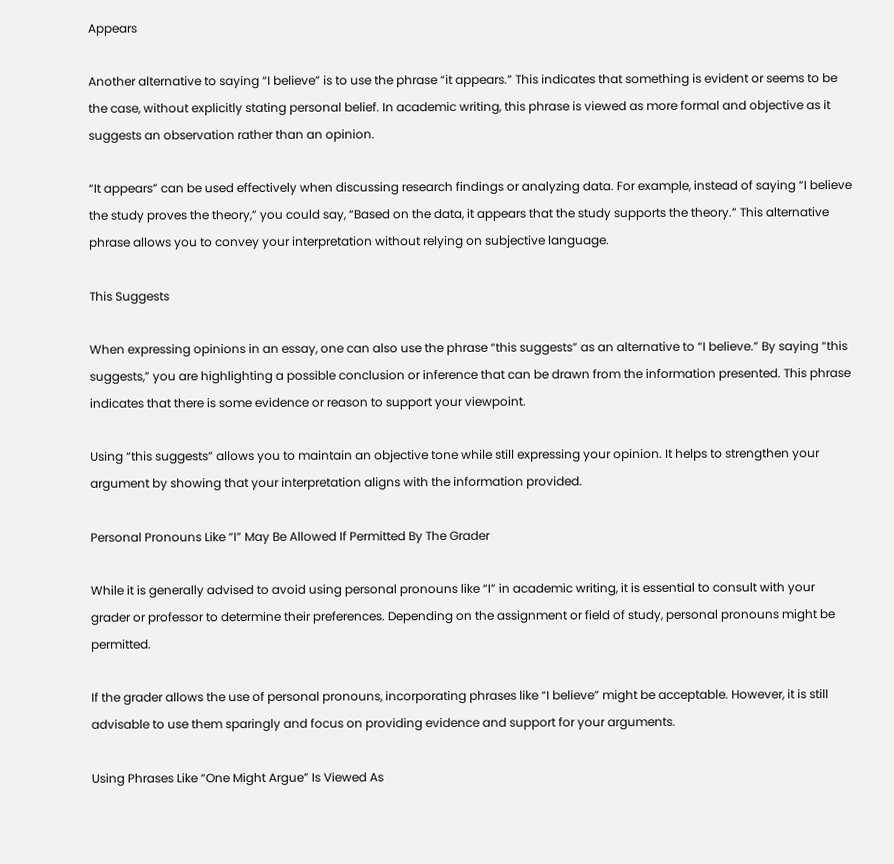Appears

Another alternative to saying “I believe” is to use the phrase “it appears.” This indicates that something is evident or seems to be the case, without explicitly stating personal belief. In academic writing, this phrase is viewed as more formal and objective as it suggests an observation rather than an opinion.

“It appears” can be used effectively when discussing research findings or analyzing data. For example, instead of saying “I believe the study proves the theory,” you could say, “Based on the data, it appears that the study supports the theory.” This alternative phrase allows you to convey your interpretation without relying on subjective language.

This Suggests

When expressing opinions in an essay, one can also use the phrase “this suggests” as an alternative to “I believe.” By saying “this suggests,” you are highlighting a possible conclusion or inference that can be drawn from the information presented. This phrase indicates that there is some evidence or reason to support your viewpoint.

Using “this suggests” allows you to maintain an objective tone while still expressing your opinion. It helps to strengthen your argument by showing that your interpretation aligns with the information provided.

Personal Pronouns Like “I” May Be Allowed If Permitted By The Grader

While it is generally advised to avoid using personal pronouns like “I” in academic writing, it is essential to consult with your grader or professor to determine their preferences. Depending on the assignment or field of study, personal pronouns might be permitted.

If the grader allows the use of personal pronouns, incorporating phrases like “I believe” might be acceptable. However, it is still advisable to use them sparingly and focus on providing evidence and support for your arguments.

Using Phrases Like “One Might Argue” Is Viewed As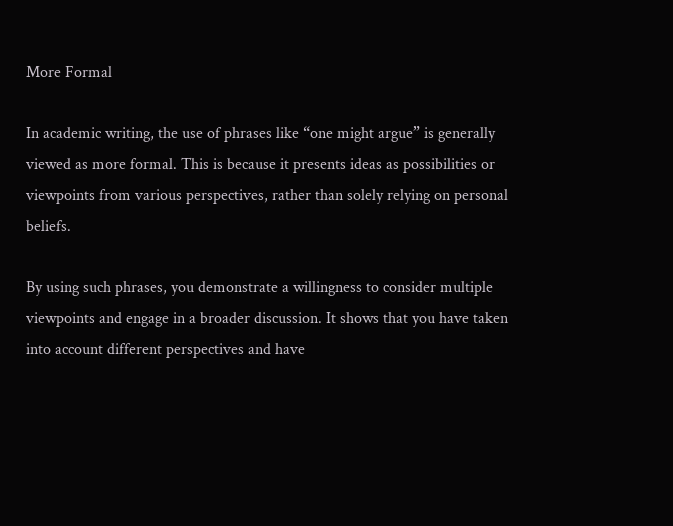More Formal

In academic writing, the use of phrases like “one might argue” is generally viewed as more formal. This is because it presents ideas as possibilities or viewpoints from various perspectives, rather than solely relying on personal beliefs.

By using such phrases, you demonstrate a willingness to consider multiple viewpoints and engage in a broader discussion. It shows that you have taken into account different perspectives and have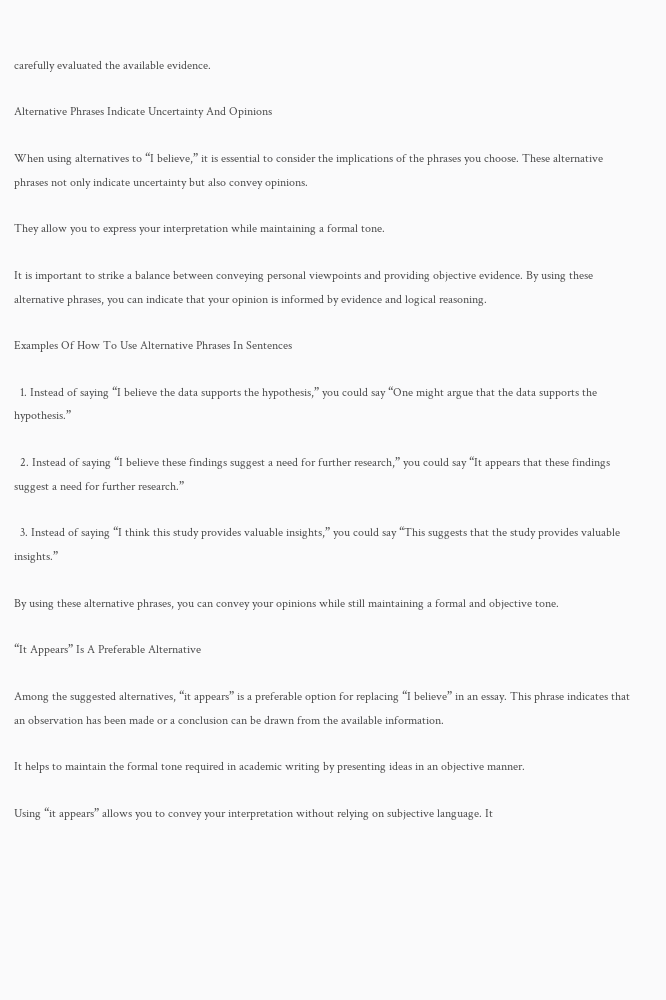carefully evaluated the available evidence.

Alternative Phrases Indicate Uncertainty And Opinions

When using alternatives to “I believe,” it is essential to consider the implications of the phrases you choose. These alternative phrases not only indicate uncertainty but also convey opinions.

They allow you to express your interpretation while maintaining a formal tone.

It is important to strike a balance between conveying personal viewpoints and providing objective evidence. By using these alternative phrases, you can indicate that your opinion is informed by evidence and logical reasoning.

Examples Of How To Use Alternative Phrases In Sentences

  1. Instead of saying “I believe the data supports the hypothesis,” you could say “One might argue that the data supports the hypothesis.”

  2. Instead of saying “I believe these findings suggest a need for further research,” you could say “It appears that these findings suggest a need for further research.”

  3. Instead of saying “I think this study provides valuable insights,” you could say “This suggests that the study provides valuable insights.”

By using these alternative phrases, you can convey your opinions while still maintaining a formal and objective tone.

“It Appears” Is A Preferable Alternative

Among the suggested alternatives, “it appears” is a preferable option for replacing “I believe” in an essay. This phrase indicates that an observation has been made or a conclusion can be drawn from the available information.

It helps to maintain the formal tone required in academic writing by presenting ideas in an objective manner.

Using “it appears” allows you to convey your interpretation without relying on subjective language. It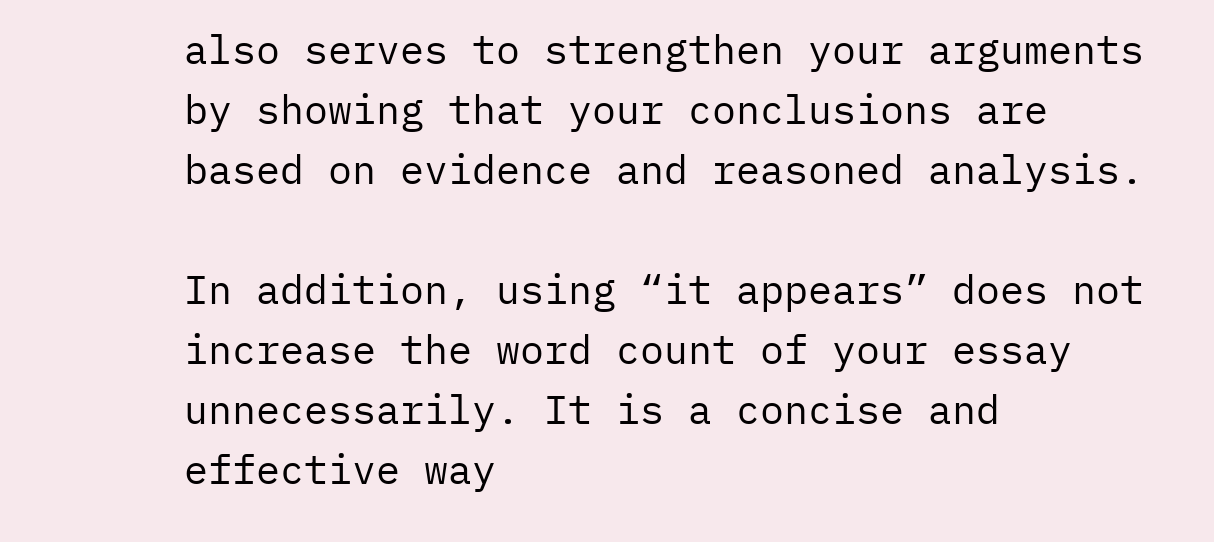also serves to strengthen your arguments by showing that your conclusions are based on evidence and reasoned analysis.

In addition, using “it appears” does not increase the word count of your essay unnecessarily. It is a concise and effective way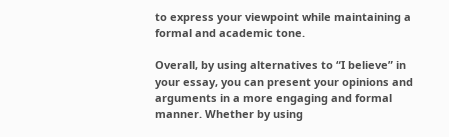to express your viewpoint while maintaining a formal and academic tone.

Overall, by using alternatives to “I believe” in your essay, you can present your opinions and arguments in a more engaging and formal manner. Whether by using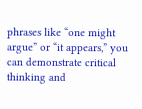phrases like “one might argue” or “it appears,” you can demonstrate critical thinking and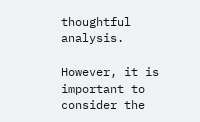thoughtful analysis.

However, it is important to consider the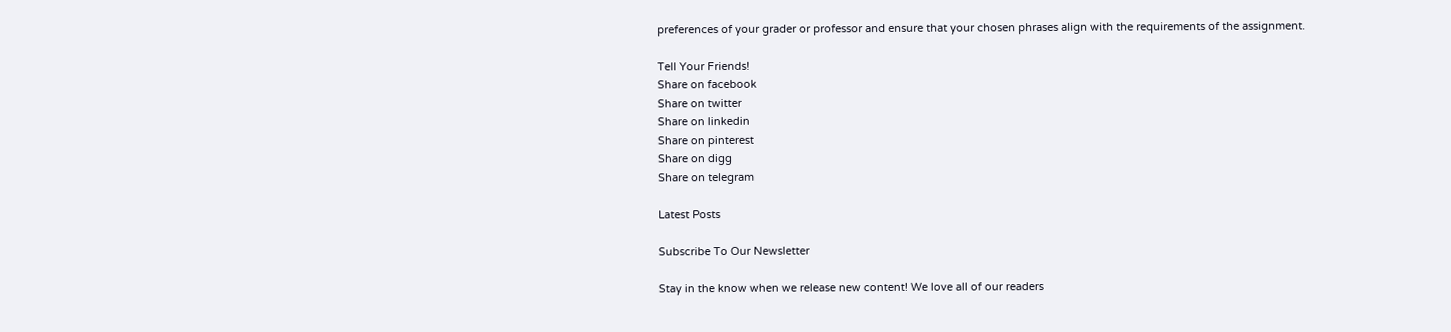preferences of your grader or professor and ensure that your chosen phrases align with the requirements of the assignment.

Tell Your Friends!
Share on facebook
Share on twitter
Share on linkedin
Share on pinterest
Share on digg
Share on telegram

Latest Posts

Subscribe To Our Newsletter

Stay in the know when we release new content! We love all of our readers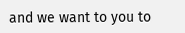and we want to you to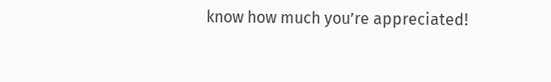know how much you’re appreciated!